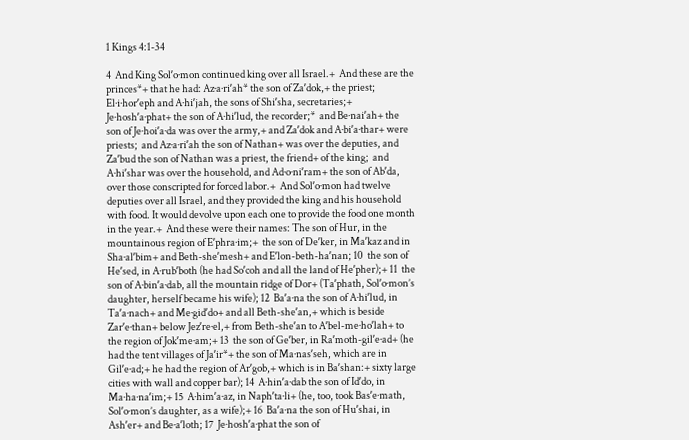1 Kings 4:1-34

4  And King Solʹo·mon continued king over all Israel.+  And these are the princes*+ that he had: Az·a·riʹah* the son of Zaʹdok,+ the priest;  El·i·horʹeph and A·hiʹjah, the sons of Shiʹsha, secretaries;+ Je·hoshʹa·phat+ the son of A·hiʹlud, the recorder;*  and Be·naiʹah+ the son of Je·hoiʹa·da was over the army,+ and Zaʹdok and A·biʹa·thar+ were priests;  and Az·a·riʹah the son of Nathan+ was over the deputies, and Zaʹbud the son of Nathan was a priest, the friend+ of the king;  and A·hiʹshar was over the household, and Ad·o·niʹram+ the son of Abʹda, over those conscripted for forced labor.+  And Solʹo·mon had twelve deputies over all Israel, and they provided the king and his household with food. It would devolve upon each one to provide the food one month in the year.+  And these were their names: The son of Hur, in the mountainous region of Eʹphra·im;+  the son of Deʹker, in Maʹkaz and in Sha·alʹbim+ and Beth-sheʹmesh+ and Eʹlon-beth-haʹnan; 10  the son of Heʹsed, in A·rubʹboth (he had Soʹcoh and all the land of Heʹpher);+ 11  the son of A·binʹa·dab, all the mountain ridge of Dor+ (Taʹphath, Solʹo·mon’s daughter, herself became his wife); 12  Baʹa·na the son of A·hiʹlud, in Taʹa·nach+ and Me·gidʹdo+ and all Beth-sheʹan,+ which is beside Zarʹe·than+ below Jezʹre·el,+ from Beth-sheʹan to Aʹbel-me·hoʹlah+ to the region of Jokʹme·am;+ 13  the son of Geʹber, in Raʹmoth-gilʹe·ad+ (he had the tent villages of Jaʹir*+ the son of Ma·nasʹseh, which are in Gilʹe·ad;+ he had the region of Arʹgob,+ which is in Baʹshan:+ sixty large cities with wall and copper bar); 14  A·hinʹa·dab the son of Idʹdo, in Ma·ha·naʹim;+ 15  A·himʹa·az, in Naphʹta·li+ (he, too, took Basʹe·math, Solʹo·mon’s daughter, as a wife);+ 16  Baʹa·na the son of Huʹshai, in Ashʹer+ and Be·aʹloth; 17  Je·hoshʹa·phat the son of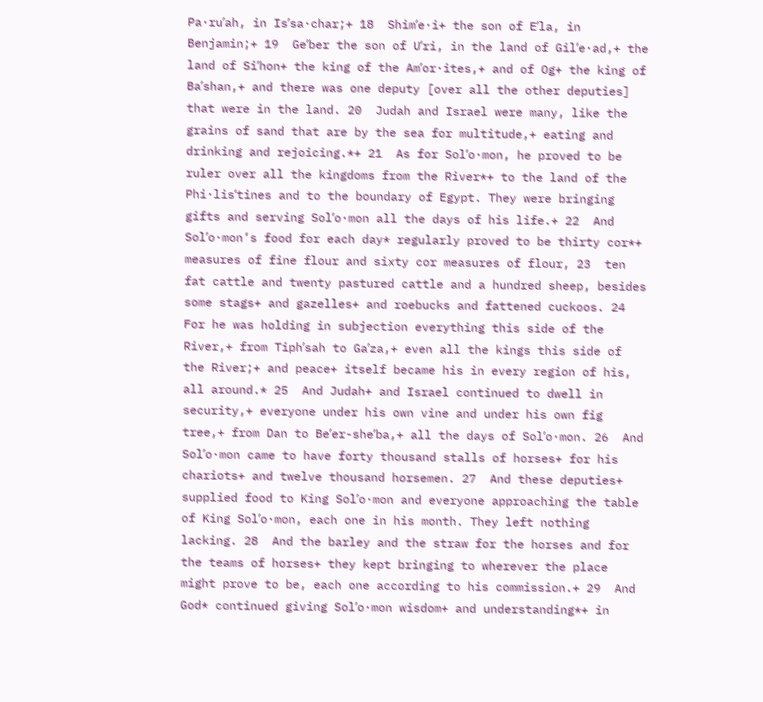Pa·ruʹah, in Isʹsa·char;+ 18  Shimʹe·i+ the son of Eʹla, in Benjamin;+ 19  Geʹber the son of Uʹri, in the land of Gilʹe·ad,+ the land of Siʹhon+ the king of the Amʹor·ites,+ and of Og+ the king of Baʹshan,+ and there was one deputy [over all the other deputies] that were in the land. 20  Judah and Israel were many, like the grains of sand that are by the sea for multitude,+ eating and drinking and rejoicing.*+ 21  As for Solʹo·mon, he proved to be ruler over all the kingdoms from the River*+ to the land of the Phi·lisʹtines and to the boundary of Egypt. They were bringing gifts and serving Solʹo·mon all the days of his life.+ 22  And Solʹo·mon’s food for each day* regularly proved to be thirty cor*+ measures of fine flour and sixty cor measures of flour, 23  ten fat cattle and twenty pastured cattle and a hundred sheep, besides some stags+ and gazelles+ and roebucks and fattened cuckoos. 24  For he was holding in subjection everything this side of the River,+ from Tiphʹsah to Gaʹza,+ even all the kings this side of the River;+ and peace+ itself became his in every region of his, all around.* 25  And Judah+ and Israel continued to dwell in security,+ everyone under his own vine and under his own fig tree,+ from Dan to Beʹer-sheʹba,+ all the days of Solʹo·mon. 26  And Solʹo·mon came to have forty thousand stalls of horses+ for his chariots+ and twelve thousand horsemen. 27  And these deputies+ supplied food to King Solʹo·mon and everyone approaching the table of King Solʹo·mon, each one in his month. They left nothing lacking. 28  And the barley and the straw for the horses and for the teams of horses+ they kept bringing to wherever the place might prove to be, each one according to his commission.+ 29  And God* continued giving Solʹo·mon wisdom+ and understanding*+ in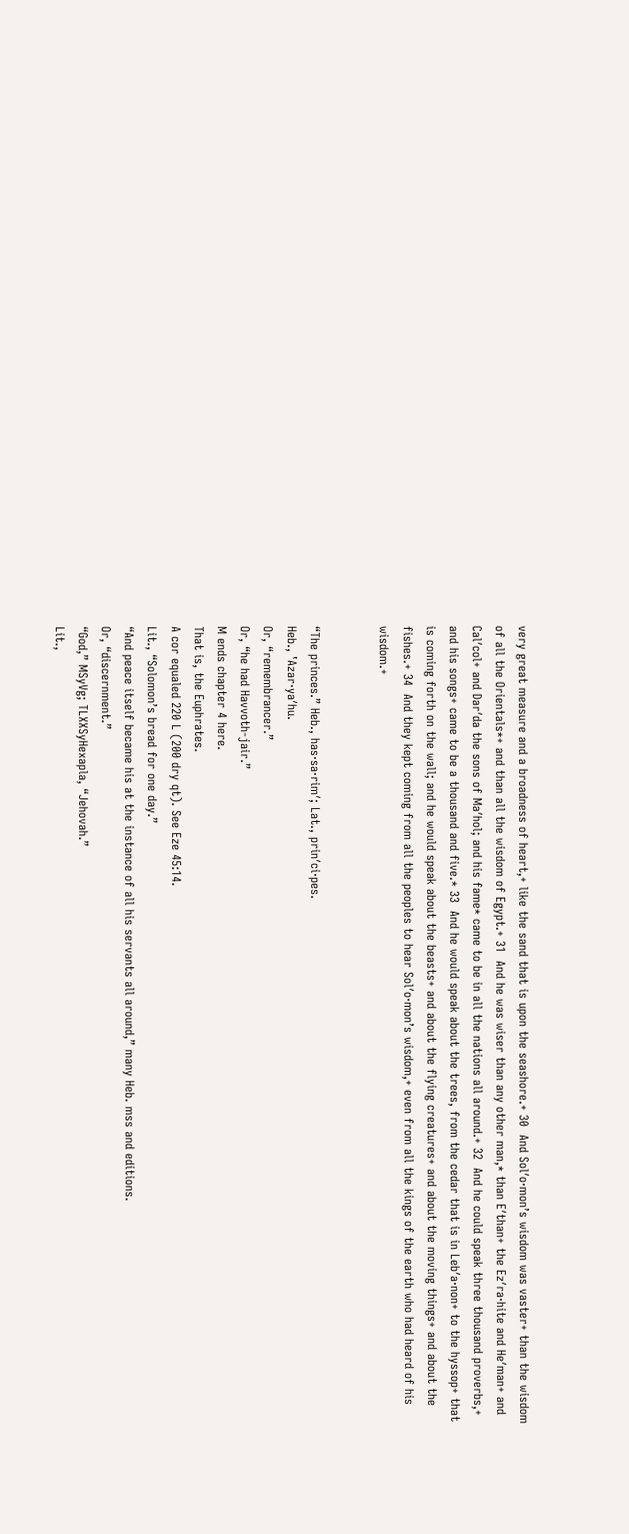very great measure and a broadness of heart,+ like the sand that is upon the seashore.+ 30  And Solʹo·mon’s wisdom was vaster+ than the wisdom of all the Orientals*+ and than all the wisdom of Egypt.+ 31  And he was wiser than any other man,* than Eʹthan+ the Ezʹra·hite and Heʹman+ and Calʹcol+ and Darʹda the sons of Maʹhol; and his fame* came to be in all the nations all around.+ 32  And he could speak three thousand proverbs,+ and his songs+ came to be a thousand and five.* 33  And he would speak about the trees, from the cedar that is in Lebʹa·non+ to the hyssop+ that is coming forth on the wall; and he would speak about the beasts+ and about the flying creatures+ and about the moving things+ and about the fishes.+ 34  And they kept coming from all the peoples to hear Solʹo·mon’s wisdom,+ even from all the kings of the earth who had heard of his wisdom.+


“The princes.” Heb., has·sa·rimʹ; Lat., prinʹci·pes.
Heb., ʽAzar·yaʹhu.
Or, “remembrancer.”
Or, “he had Havvoth-jair.”
M ends chapter 4 here.
That is, the Euphrates.
A cor equaled 220 L (200 dry qt). See Eze 45:14.
Lit., “Solomon’s bread for one day.”
“And peace itself became his at the instance of all his servants all around,” many Heb. mss and editions.
Or, “discernment.”
“God,” MSyVg; TLXXSyHexapla, “Jehovah.”
Lit.,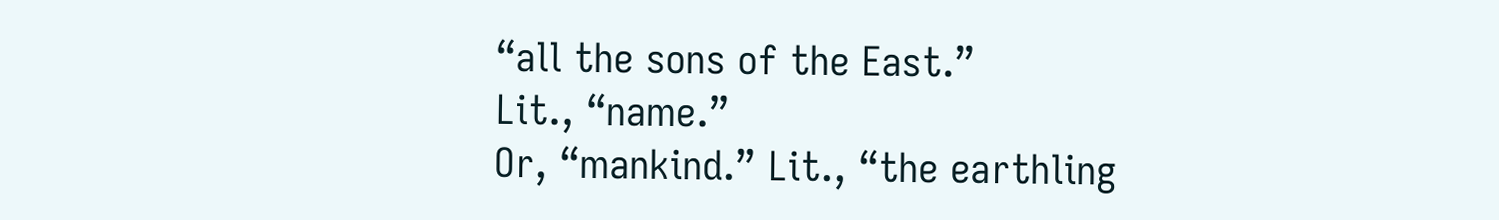“all the sons of the East.”
Lit., “name.”
Or, “mankind.” Lit., “the earthling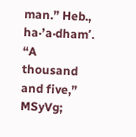man.” Heb., ha·ʼa·dhamʹ.
“A thousand and five,” MSyVg;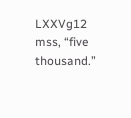LXXVg12 mss, “five thousand.”